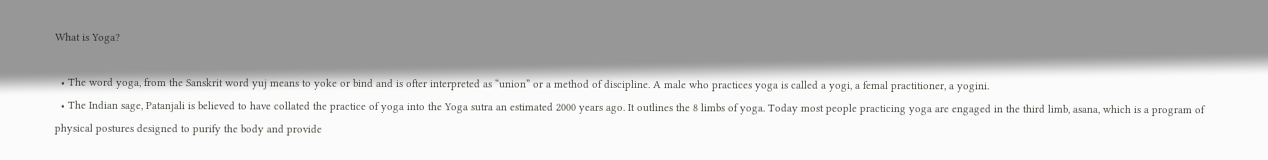What is Yoga?

  • The word yoga, from the Sanskrit word yuj means to yoke or bind and is ofter interpreted as “union” or a method of discipline. A male who practices yoga is called a yogi, a femal practitioner, a yogini.
  • The Indian sage, Patanjali is believed to have collated the practice of yoga into the Yoga sutra an estimated 2000 years ago. It outlines the 8 limbs of yoga. Today most people practicing yoga are engaged in the third limb, asana, which is a program of physical postures designed to purify the body and provide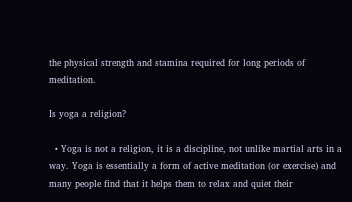the physical strength and stamina required for long periods of meditation.

Is yoga a religion?

  • Yoga is not a religion, it is a discipline, not unlike martial arts in a way. Yoga is essentially a form of active meditation (or exercise) and many people find that it helps them to relax and quiet their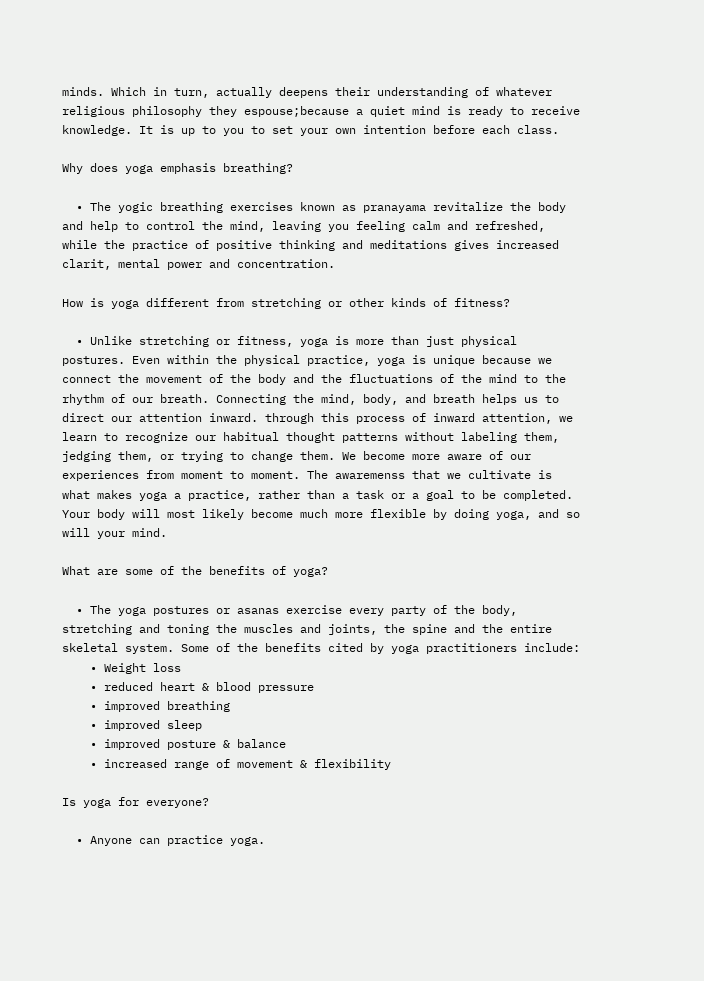minds. Which in turn, actually deepens their understanding of whatever religious philosophy they espouse;because a quiet mind is ready to receive knowledge. It is up to you to set your own intention before each class.

Why does yoga emphasis breathing?

  • The yogic breathing exercises known as pranayama revitalize the body and help to control the mind, leaving you feeling calm and refreshed, while the practice of positive thinking and meditations gives increased clarit, mental power and concentration.

How is yoga different from stretching or other kinds of fitness?

  • Unlike stretching or fitness, yoga is more than just physical postures. Even within the physical practice, yoga is unique because we connect the movement of the body and the fluctuations of the mind to the rhythm of our breath. Connecting the mind, body, and breath helps us to direct our attention inward. through this process of inward attention, we learn to recognize our habitual thought patterns without labeling them, jedging them, or trying to change them. We become more aware of our experiences from moment to moment. The awaremenss that we cultivate is what makes yoga a practice, rather than a task or a goal to be completed. Your body will most likely become much more flexible by doing yoga, and so will your mind.

What are some of the benefits of yoga?

  • The yoga postures or asanas exercise every party of the body, stretching and toning the muscles and joints, the spine and the entire skeletal system. Some of the benefits cited by yoga practitioners include:
    • Weight loss
    • reduced heart & blood pressure
    • improved breathing
    • improved sleep
    • improved posture & balance
    • increased range of movement & flexibility

Is yoga for everyone?

  • Anyone can practice yoga.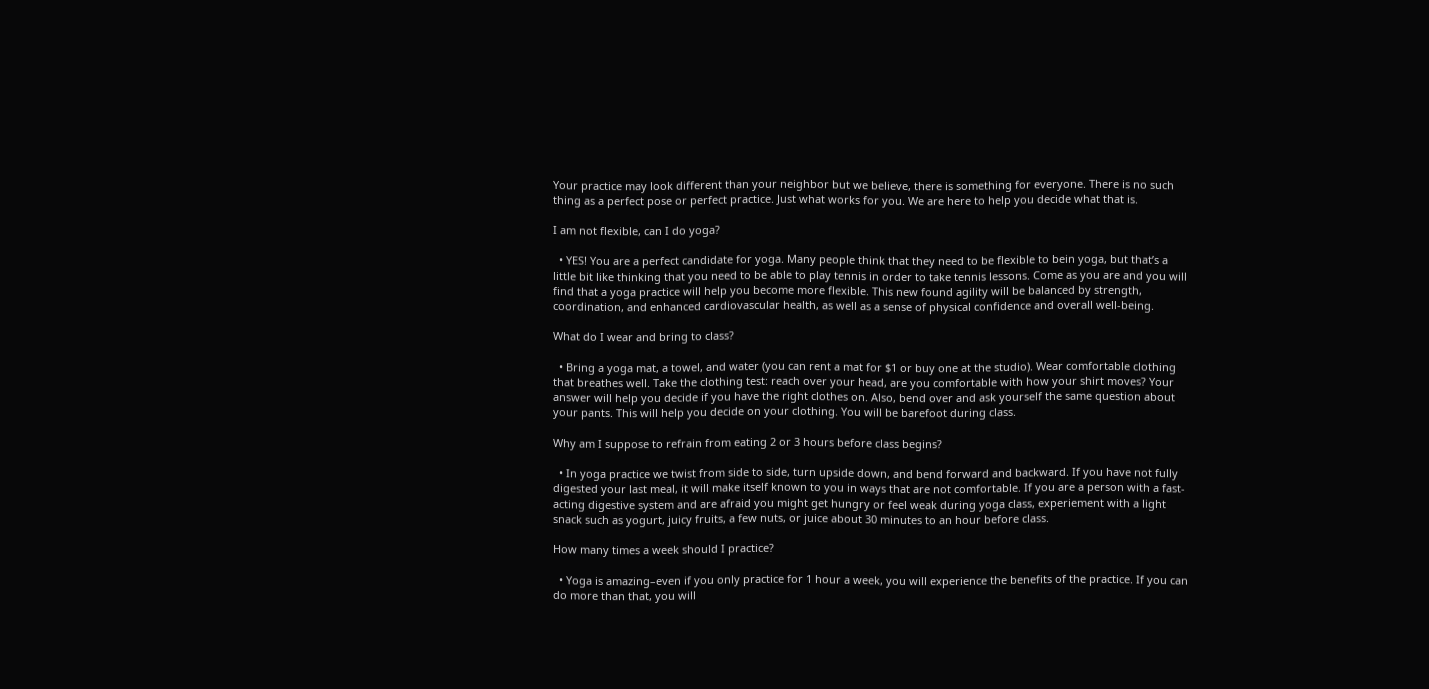Your practice may look different than your neighbor but we believe, there is something for everyone. There is no such thing as a perfect pose or perfect practice. Just what works for you. We are here to help you decide what that is.

I am not flexible, can I do yoga?

  • YES! You are a perfect candidate for yoga. Many people think that they need to be flexible to bein yoga, but that’s a little bit like thinking that you need to be able to play tennis in order to take tennis lessons. Come as you are and you will find that a yoga practice will help you become more flexible. This new found agility will be balanced by strength, coordination, and enhanced cardiovascular health, as well as a sense of physical confidence and overall well-being.

What do I wear and bring to class?

  • Bring a yoga mat, a towel, and water (you can rent a mat for $1 or buy one at the studio). Wear comfortable clothing that breathes well. Take the clothing test: reach over your head, are you comfortable with how your shirt moves? Your answer will help you decide if you have the right clothes on. Also, bend over and ask yourself the same question about your pants. This will help you decide on your clothing. You will be barefoot during class.

Why am I suppose to refrain from eating 2 or 3 hours before class begins?

  • In yoga practice we twist from side to side, turn upside down, and bend forward and backward. If you have not fully digested your last meal, it will make itself known to you in ways that are not comfortable. If you are a person with a fast-acting digestive system and are afraid you might get hungry or feel weak during yoga class, experiement with a light snack such as yogurt, juicy fruits, a few nuts, or juice about 30 minutes to an hour before class.

How many times a week should I practice?

  • Yoga is amazing–even if you only practice for 1 hour a week, you will experience the benefits of the practice. If you can do more than that, you will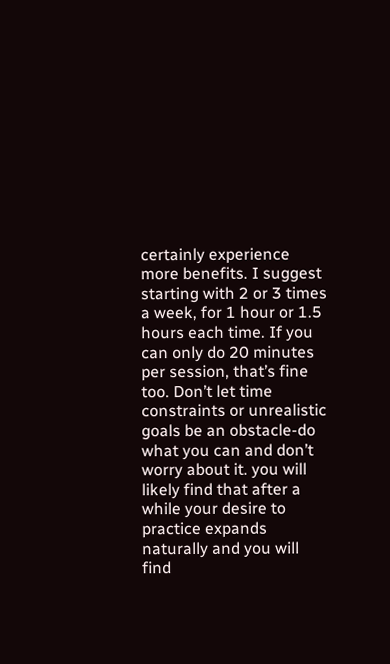certainly experience more benefits. I suggest starting with 2 or 3 times a week, for 1 hour or 1.5 hours each time. If you can only do 20 minutes per session, that’s fine too. Don’t let time constraints or unrealistic goals be an obstacle-do what you can and don’t worry about it. you will likely find that after a while your desire to practice expands naturally and you will find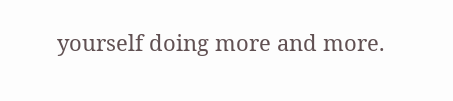yourself doing more and more.